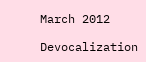March 2012

Devocalization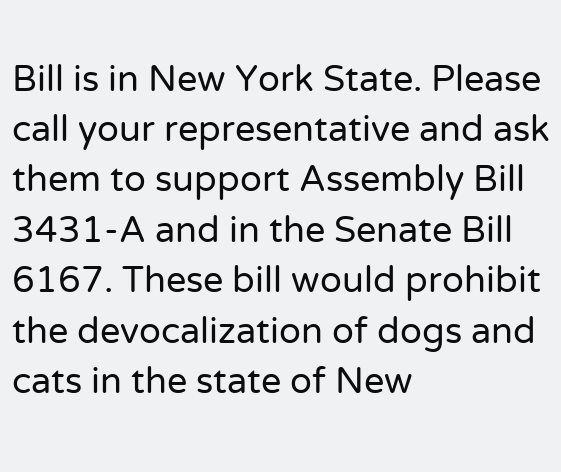Bill is in New York State. Please call your representative and ask them to support Assembly Bill 3431-A and in the Senate Bill 6167. These bill would prohibit the devocalization of dogs and cats in the state of New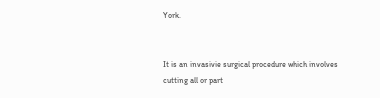York.


It is an invasivie surgical procedure which involves cutting all or part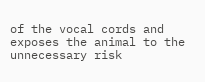of the vocal cords and exposes the animal to the unnecessary risk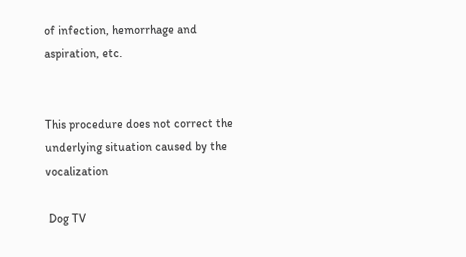of infection, hemorrhage and aspiration, etc.


This procedure does not correct the underlying situation caused by the vocalization

 Dog TV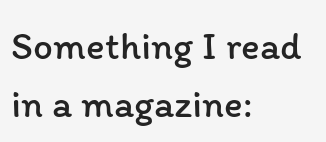Something I read in a magazine: